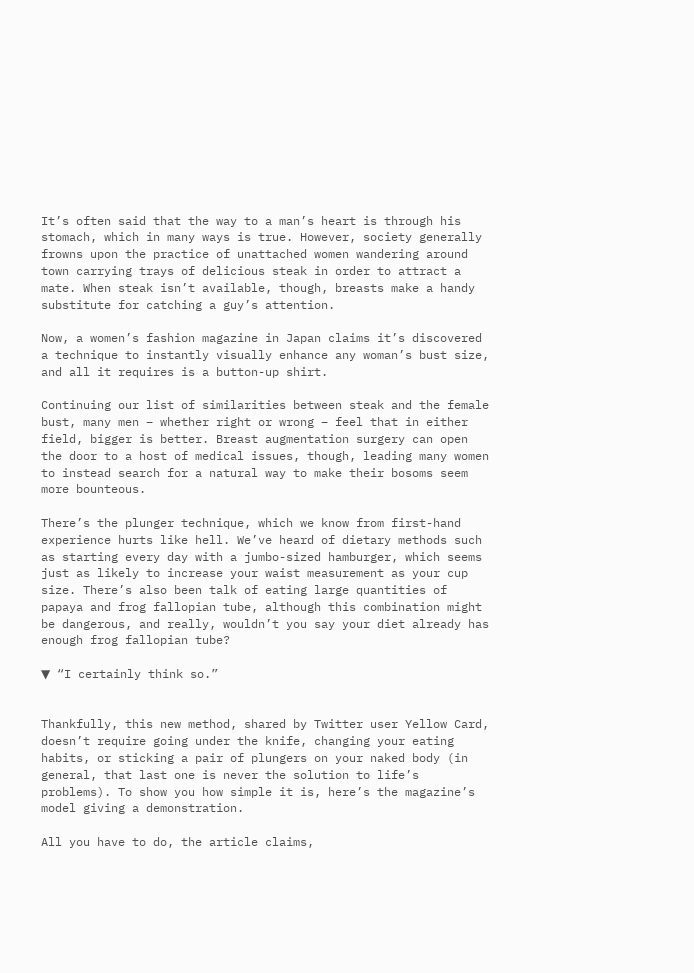It’s often said that the way to a man’s heart is through his stomach, which in many ways is true. However, society generally frowns upon the practice of unattached women wandering around town carrying trays of delicious steak in order to attract a mate. When steak isn’t available, though, breasts make a handy substitute for catching a guy’s attention.

Now, a women’s fashion magazine in Japan claims it’s discovered a technique to instantly visually enhance any woman’s bust size, and all it requires is a button-up shirt.

Continuing our list of similarities between steak and the female bust, many men – whether right or wrong – feel that in either field, bigger is better. Breast augmentation surgery can open the door to a host of medical issues, though, leading many women to instead search for a natural way to make their bosoms seem more bounteous.

There’s the plunger technique, which we know from first-hand experience hurts like hell. We’ve heard of dietary methods such as starting every day with a jumbo-sized hamburger, which seems just as likely to increase your waist measurement as your cup size. There’s also been talk of eating large quantities of papaya and frog fallopian tube, although this combination might be dangerous, and really, wouldn’t you say your diet already has enough frog fallopian tube?

▼ “I certainly think so.”


Thankfully, this new method, shared by Twitter user Yellow Card, doesn’t require going under the knife, changing your eating habits, or sticking a pair of plungers on your naked body (in general, that last one is never the solution to life’s problems). To show you how simple it is, here’s the magazine’s model giving a demonstration.

All you have to do, the article claims,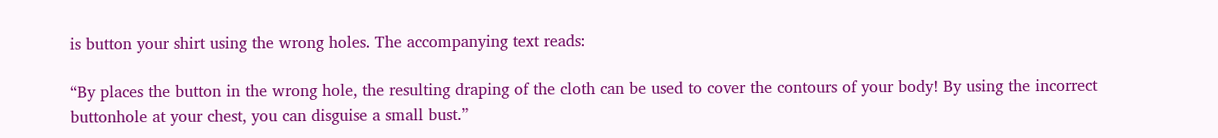is button your shirt using the wrong holes. The accompanying text reads:

“By places the button in the wrong hole, the resulting draping of the cloth can be used to cover the contours of your body! By using the incorrect buttonhole at your chest, you can disguise a small bust.”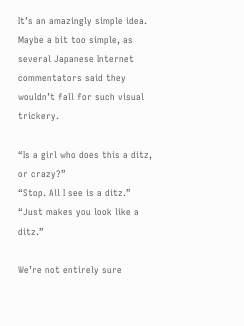It’s an amazingly simple idea. Maybe a bit too simple, as several Japanese Internet commentators said they wouldn’t fall for such visual trickery.

“Is a girl who does this a ditz, or crazy?”
“Stop. All I see is a ditz.”
“Just makes you look like a ditz.”

We’re not entirely sure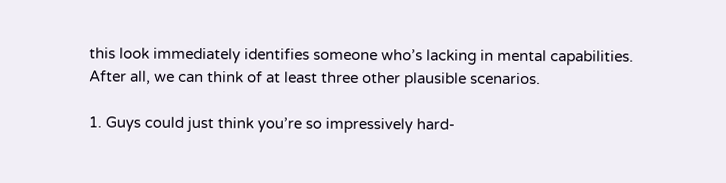this look immediately identifies someone who’s lacking in mental capabilities. After all, we can think of at least three other plausible scenarios.

1. Guys could just think you’re so impressively hard-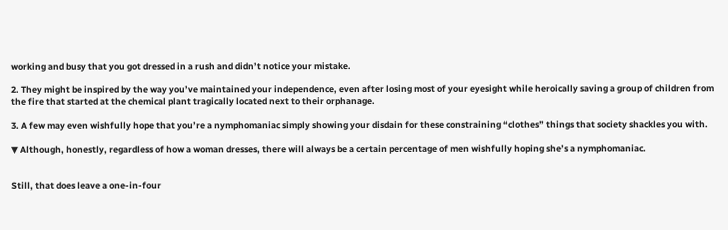working and busy that you got dressed in a rush and didn’t notice your mistake.

2. They might be inspired by the way you’ve maintained your independence, even after losing most of your eyesight while heroically saving a group of children from the fire that started at the chemical plant tragically located next to their orphanage.

3. A few may even wishfully hope that you’re a nymphomaniac simply showing your disdain for these constraining “clothes” things that society shackles you with.

▼ Although, honestly, regardless of how a woman dresses, there will always be a certain percentage of men wishfully hoping she’s a nymphomaniac.


Still, that does leave a one-in-four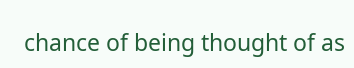chance of being thought of as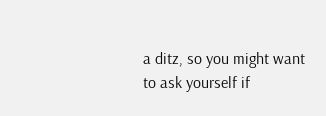a ditz, so you might want to ask yourself if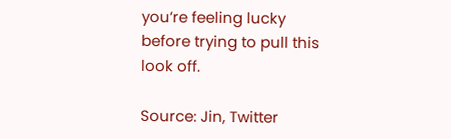you’re feeling lucky before trying to pull this look off.

Source: Jin, Twitter